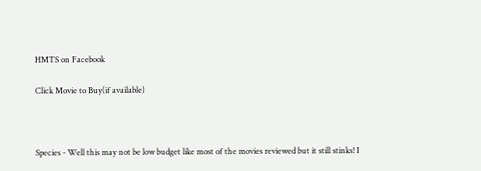HMTS on Facebook

Click Movie to Buy(if available)



Species - Well this may not be low budget like most of the movies reviewed but it still stinks! I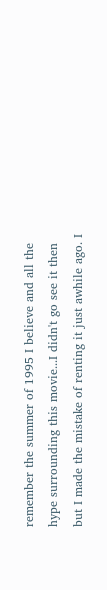remember the summer of 1995 I believe and all the hype surrounding this movie...I didn't go see it then but I made the mistake of renting it just awhile ago. I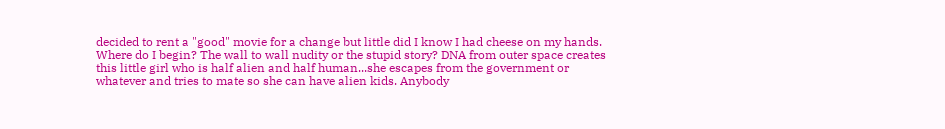decided to rent a "good" movie for a change but little did I know I had cheese on my hands. Where do I begin? The wall to wall nudity or the stupid story? DNA from outer space creates this little girl who is half alien and half human...she escapes from the government or whatever and tries to mate so she can have alien kids. Anybody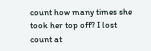count how many times she took her top off? I lost count at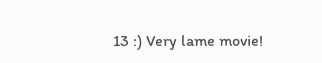13 :) Very lame movie!